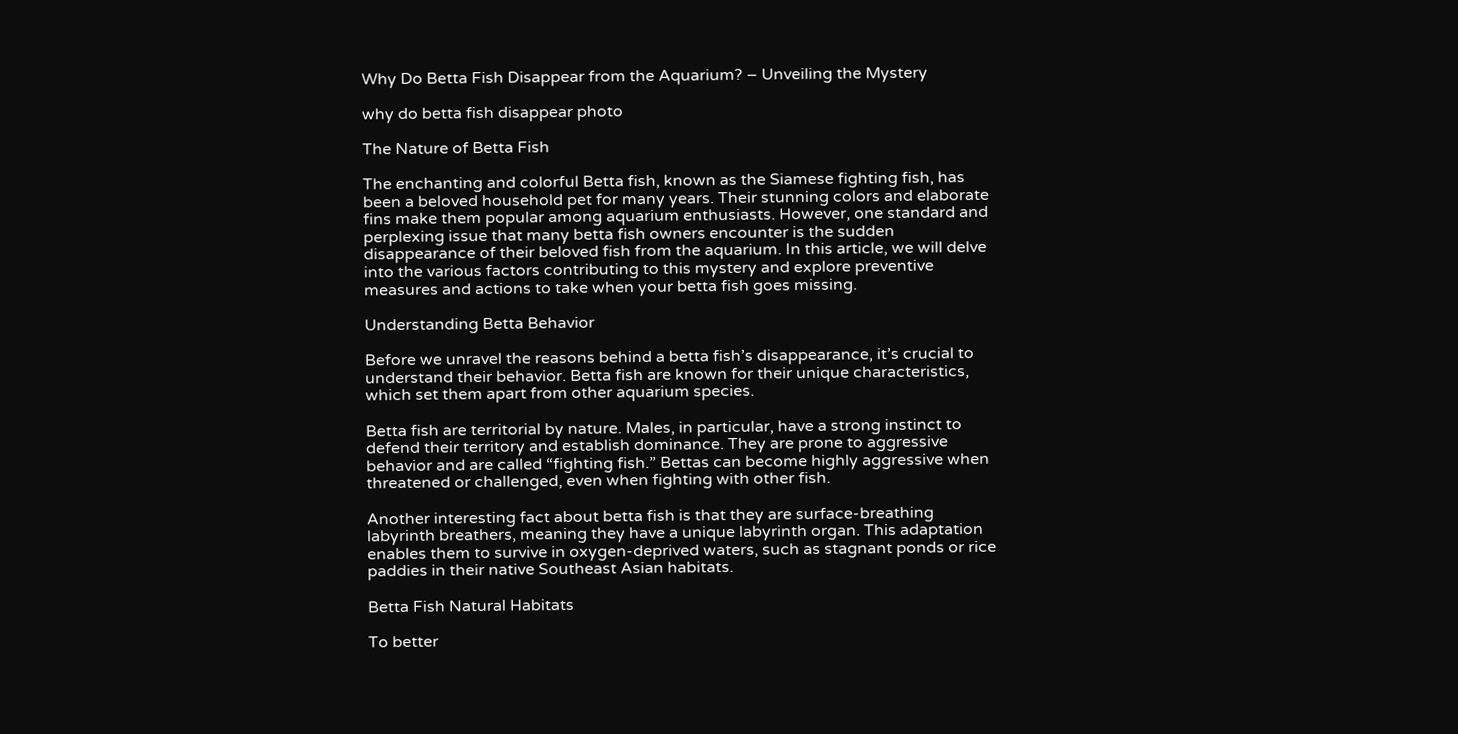Why Do Betta Fish Disappear from the Aquarium? – Unveiling the Mystery

why do betta fish disappear photo

The Nature of Betta Fish

The enchanting and colorful Betta fish, known as the Siamese fighting fish, has been a beloved household pet for many years. Their stunning colors and elaborate fins make them popular among aquarium enthusiasts. However, one standard and perplexing issue that many betta fish owners encounter is the sudden disappearance of their beloved fish from the aquarium. In this article, we will delve into the various factors contributing to this mystery and explore preventive measures and actions to take when your betta fish goes missing.

Understanding Betta Behavior

Before we unravel the reasons behind a betta fish’s disappearance, it’s crucial to understand their behavior. Betta fish are known for their unique characteristics, which set them apart from other aquarium species.

Betta fish are territorial by nature. Males, in particular, have a strong instinct to defend their territory and establish dominance. They are prone to aggressive behavior and are called “fighting fish.” Bettas can become highly aggressive when threatened or challenged, even when fighting with other fish.

Another interesting fact about betta fish is that they are surface-breathing labyrinth breathers, meaning they have a unique labyrinth organ. This adaptation enables them to survive in oxygen-deprived waters, such as stagnant ponds or rice paddies in their native Southeast Asian habitats.

Betta Fish Natural Habitats

To better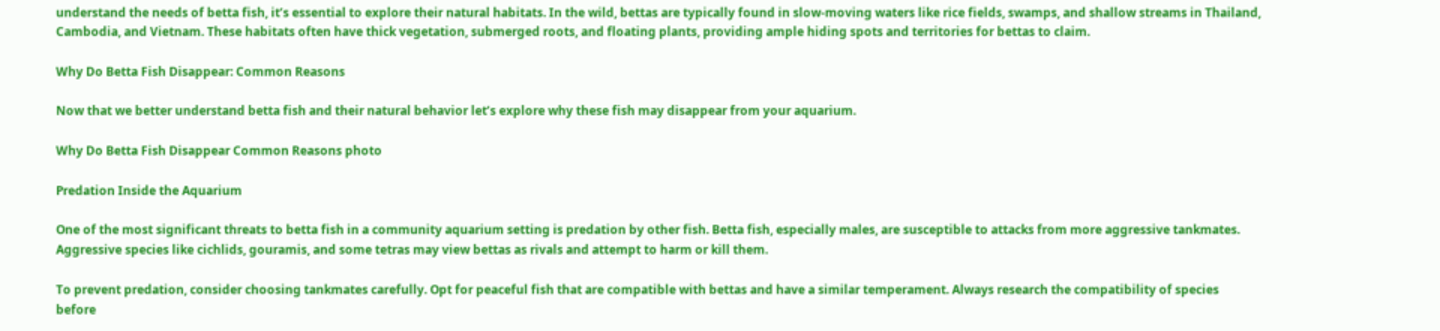understand the needs of betta fish, it’s essential to explore their natural habitats. In the wild, bettas are typically found in slow-moving waters like rice fields, swamps, and shallow streams in Thailand, Cambodia, and Vietnam. These habitats often have thick vegetation, submerged roots, and floating plants, providing ample hiding spots and territories for bettas to claim.

Why Do Betta Fish Disappear: Common Reasons

Now that we better understand betta fish and their natural behavior let’s explore why these fish may disappear from your aquarium.

Why Do Betta Fish Disappear Common Reasons photo

Predation Inside the Aquarium

One of the most significant threats to betta fish in a community aquarium setting is predation by other fish. Betta fish, especially males, are susceptible to attacks from more aggressive tankmates. Aggressive species like cichlids, gouramis, and some tetras may view bettas as rivals and attempt to harm or kill them.

To prevent predation, consider choosing tankmates carefully. Opt for peaceful fish that are compatible with bettas and have a similar temperament. Always research the compatibility of species before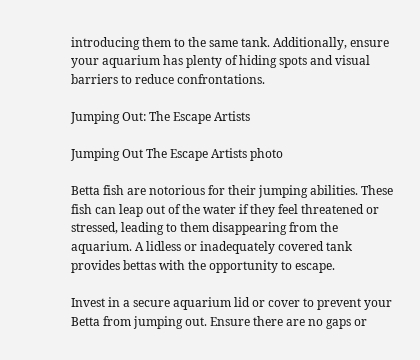introducing them to the same tank. Additionally, ensure your aquarium has plenty of hiding spots and visual barriers to reduce confrontations.

Jumping Out: The Escape Artists

Jumping Out The Escape Artists photo

Betta fish are notorious for their jumping abilities. These fish can leap out of the water if they feel threatened or stressed, leading to them disappearing from the aquarium. A lidless or inadequately covered tank provides bettas with the opportunity to escape.

Invest in a secure aquarium lid or cover to prevent your Betta from jumping out. Ensure there are no gaps or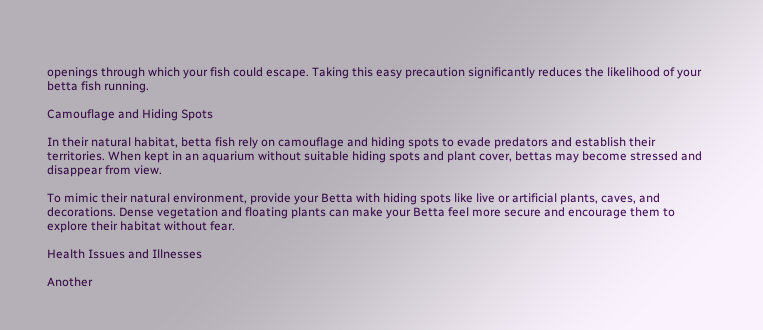openings through which your fish could escape. Taking this easy precaution significantly reduces the likelihood of your betta fish running.

Camouflage and Hiding Spots

In their natural habitat, betta fish rely on camouflage and hiding spots to evade predators and establish their territories. When kept in an aquarium without suitable hiding spots and plant cover, bettas may become stressed and disappear from view.

To mimic their natural environment, provide your Betta with hiding spots like live or artificial plants, caves, and decorations. Dense vegetation and floating plants can make your Betta feel more secure and encourage them to explore their habitat without fear.

Health Issues and Illnesses

Another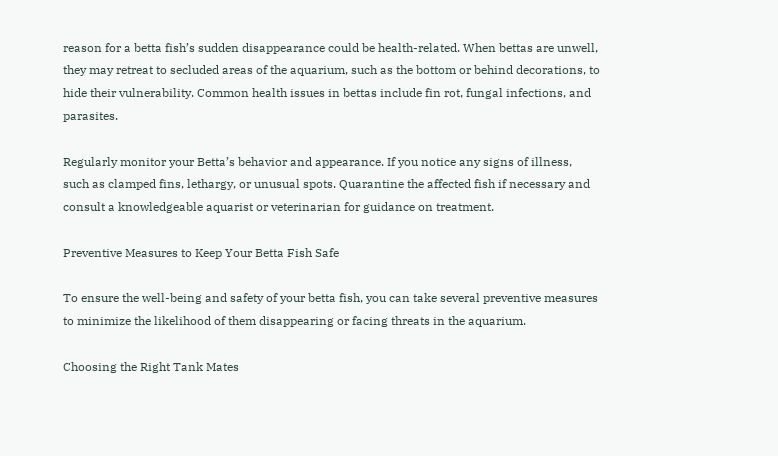reason for a betta fish’s sudden disappearance could be health-related. When bettas are unwell, they may retreat to secluded areas of the aquarium, such as the bottom or behind decorations, to hide their vulnerability. Common health issues in bettas include fin rot, fungal infections, and parasites.

Regularly monitor your Betta’s behavior and appearance. If you notice any signs of illness, such as clamped fins, lethargy, or unusual spots. Quarantine the affected fish if necessary and consult a knowledgeable aquarist or veterinarian for guidance on treatment.

Preventive Measures to Keep Your Betta Fish Safe

To ensure the well-being and safety of your betta fish, you can take several preventive measures to minimize the likelihood of them disappearing or facing threats in the aquarium.

Choosing the Right Tank Mates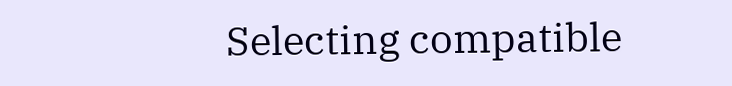Selecting compatible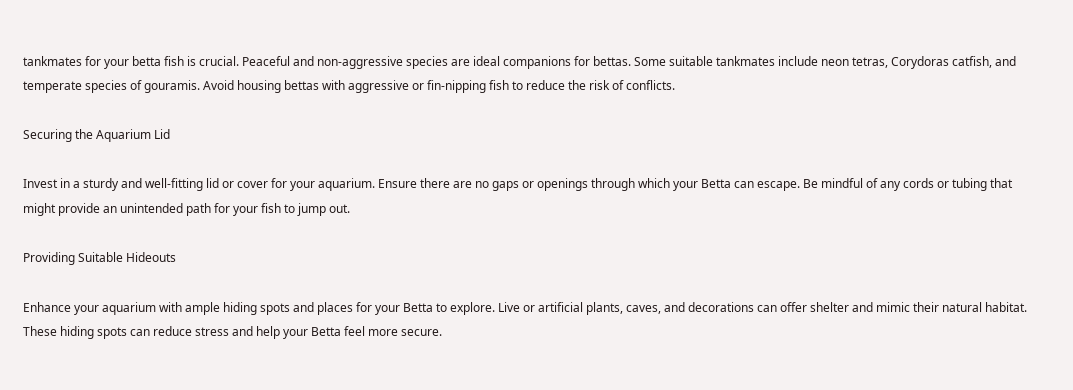tankmates for your betta fish is crucial. Peaceful and non-aggressive species are ideal companions for bettas. Some suitable tankmates include neon tetras, Corydoras catfish, and temperate species of gouramis. Avoid housing bettas with aggressive or fin-nipping fish to reduce the risk of conflicts.

Securing the Aquarium Lid

Invest in a sturdy and well-fitting lid or cover for your aquarium. Ensure there are no gaps or openings through which your Betta can escape. Be mindful of any cords or tubing that might provide an unintended path for your fish to jump out.

Providing Suitable Hideouts

Enhance your aquarium with ample hiding spots and places for your Betta to explore. Live or artificial plants, caves, and decorations can offer shelter and mimic their natural habitat. These hiding spots can reduce stress and help your Betta feel more secure.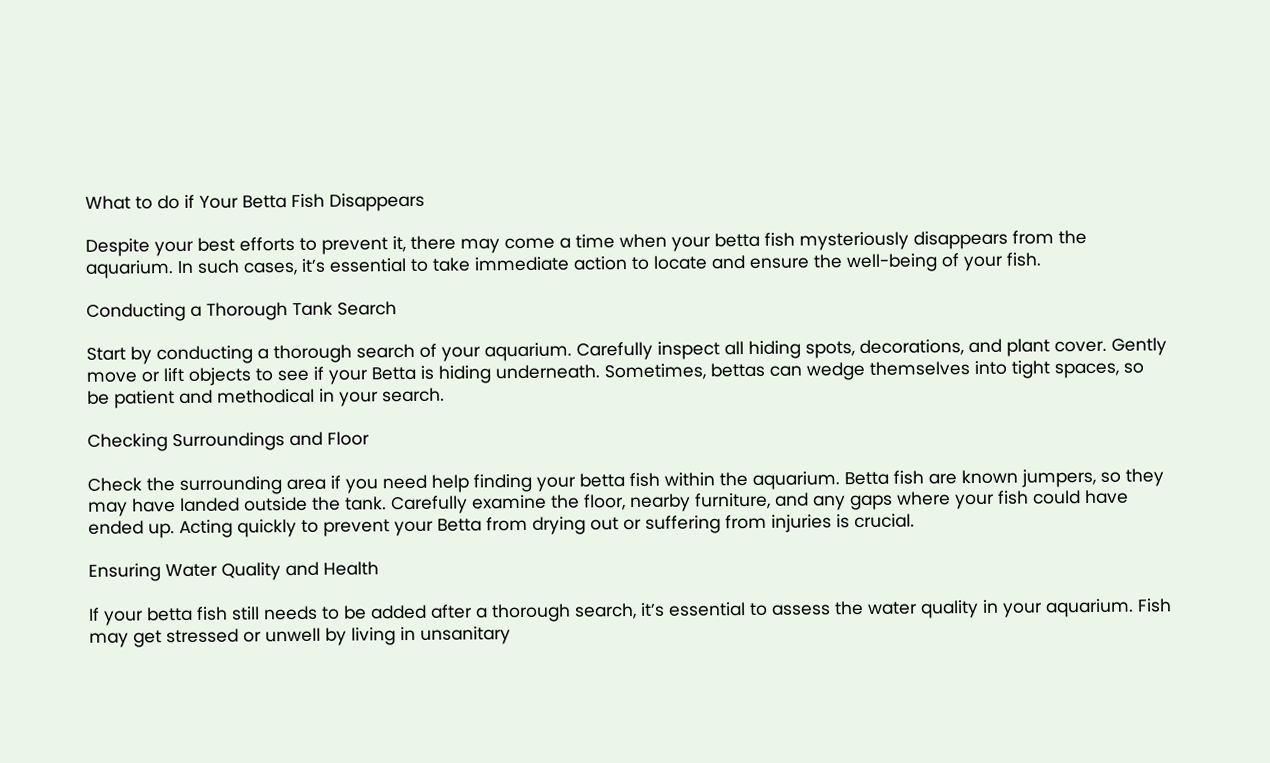What to do if Your Betta Fish Disappears

Despite your best efforts to prevent it, there may come a time when your betta fish mysteriously disappears from the aquarium. In such cases, it’s essential to take immediate action to locate and ensure the well-being of your fish.

Conducting a Thorough Tank Search

Start by conducting a thorough search of your aquarium. Carefully inspect all hiding spots, decorations, and plant cover. Gently move or lift objects to see if your Betta is hiding underneath. Sometimes, bettas can wedge themselves into tight spaces, so be patient and methodical in your search.

Checking Surroundings and Floor

Check the surrounding area if you need help finding your betta fish within the aquarium. Betta fish are known jumpers, so they may have landed outside the tank. Carefully examine the floor, nearby furniture, and any gaps where your fish could have ended up. Acting quickly to prevent your Betta from drying out or suffering from injuries is crucial.

Ensuring Water Quality and Health

If your betta fish still needs to be added after a thorough search, it’s essential to assess the water quality in your aquarium. Fish may get stressed or unwell by living in unsanitary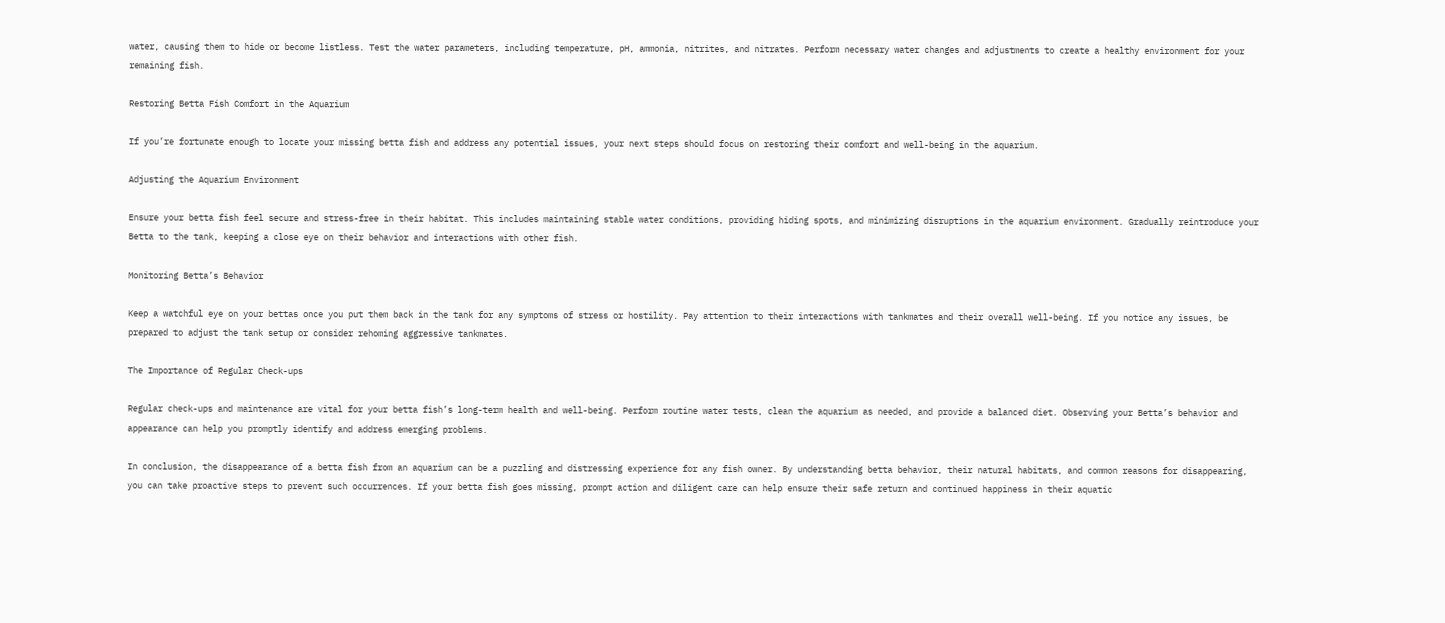water, causing them to hide or become listless. Test the water parameters, including temperature, pH, ammonia, nitrites, and nitrates. Perform necessary water changes and adjustments to create a healthy environment for your remaining fish.

Restoring Betta Fish Comfort in the Aquarium

If you’re fortunate enough to locate your missing betta fish and address any potential issues, your next steps should focus on restoring their comfort and well-being in the aquarium.

Adjusting the Aquarium Environment

Ensure your betta fish feel secure and stress-free in their habitat. This includes maintaining stable water conditions, providing hiding spots, and minimizing disruptions in the aquarium environment. Gradually reintroduce your Betta to the tank, keeping a close eye on their behavior and interactions with other fish.

Monitoring Betta’s Behavior

Keep a watchful eye on your bettas once you put them back in the tank for any symptoms of stress or hostility. Pay attention to their interactions with tankmates and their overall well-being. If you notice any issues, be prepared to adjust the tank setup or consider rehoming aggressive tankmates.

The Importance of Regular Check-ups

Regular check-ups and maintenance are vital for your betta fish’s long-term health and well-being. Perform routine water tests, clean the aquarium as needed, and provide a balanced diet. Observing your Betta’s behavior and appearance can help you promptly identify and address emerging problems.

In conclusion, the disappearance of a betta fish from an aquarium can be a puzzling and distressing experience for any fish owner. By understanding betta behavior, their natural habitats, and common reasons for disappearing, you can take proactive steps to prevent such occurrences. If your betta fish goes missing, prompt action and diligent care can help ensure their safe return and continued happiness in their aquatic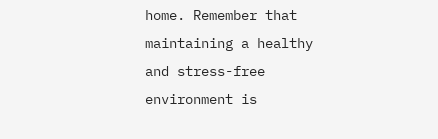home. Remember that maintaining a healthy and stress-free environment is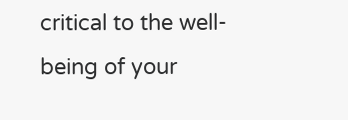critical to the well-being of your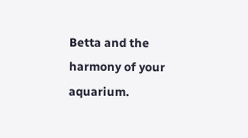Betta and the harmony of your aquarium.